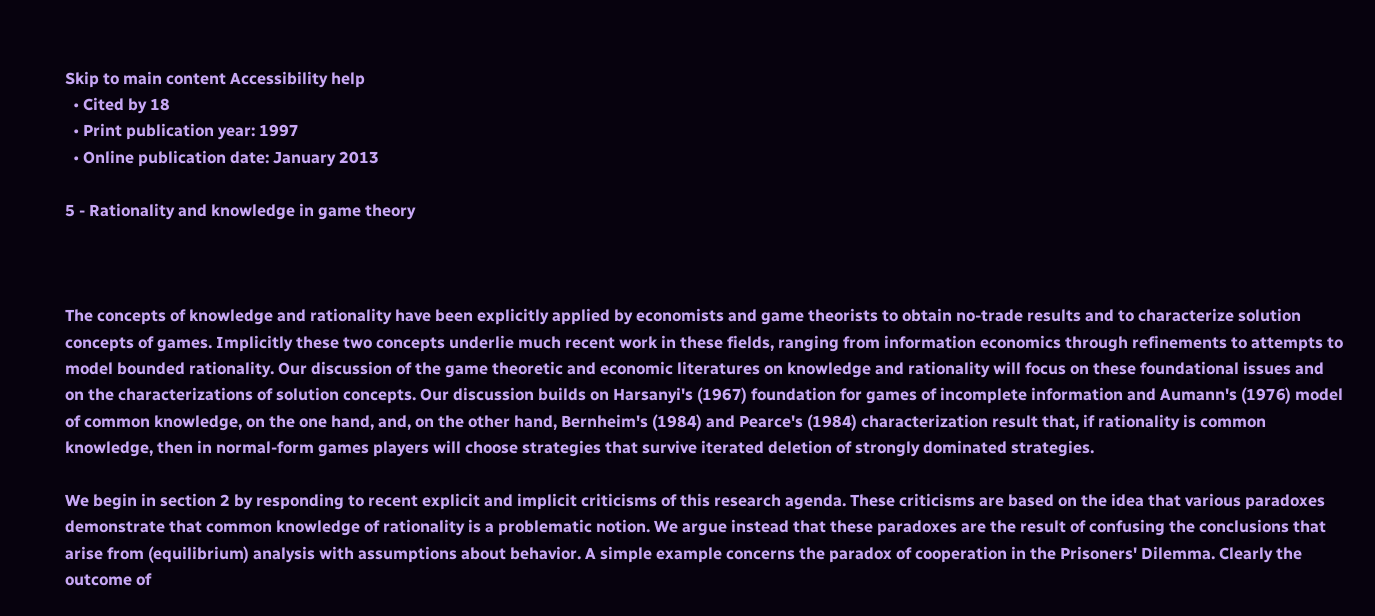Skip to main content Accessibility help
  • Cited by 18
  • Print publication year: 1997
  • Online publication date: January 2013

5 - Rationality and knowledge in game theory



The concepts of knowledge and rationality have been explicitly applied by economists and game theorists to obtain no-trade results and to characterize solution concepts of games. Implicitly these two concepts underlie much recent work in these fields, ranging from information economics through refinements to attempts to model bounded rationality. Our discussion of the game theoretic and economic literatures on knowledge and rationality will focus on these foundational issues and on the characterizations of solution concepts. Our discussion builds on Harsanyi's (1967) foundation for games of incomplete information and Aumann's (1976) model of common knowledge, on the one hand, and, on the other hand, Bernheim's (1984) and Pearce's (1984) characterization result that, if rationality is common knowledge, then in normal-form games players will choose strategies that survive iterated deletion of strongly dominated strategies.

We begin in section 2 by responding to recent explicit and implicit criticisms of this research agenda. These criticisms are based on the idea that various paradoxes demonstrate that common knowledge of rationality is a problematic notion. We argue instead that these paradoxes are the result of confusing the conclusions that arise from (equilibrium) analysis with assumptions about behavior. A simple example concerns the paradox of cooperation in the Prisoners' Dilemma. Clearly the outcome of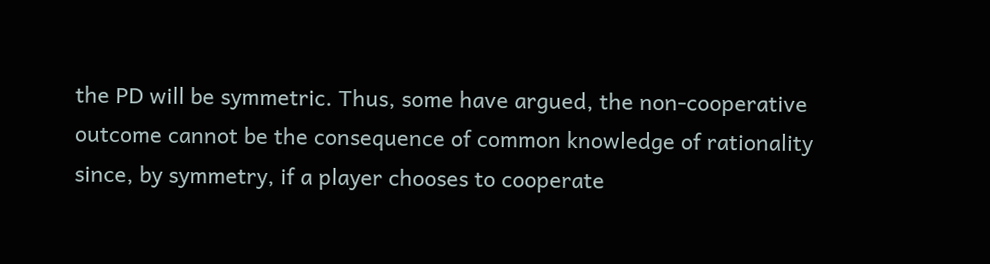the PD will be symmetric. Thus, some have argued, the non-cooperative outcome cannot be the consequence of common knowledge of rationality since, by symmetry, if a player chooses to cooperate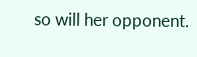so will her opponent.